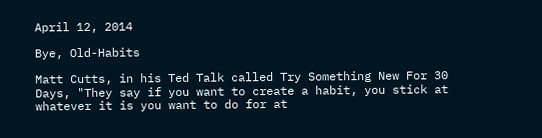April 12, 2014

Bye, Old-Habits

Matt Cutts, in his Ted Talk called Try Something New For 30 Days, "They say if you want to create a habit, you stick at whatever it is you want to do for at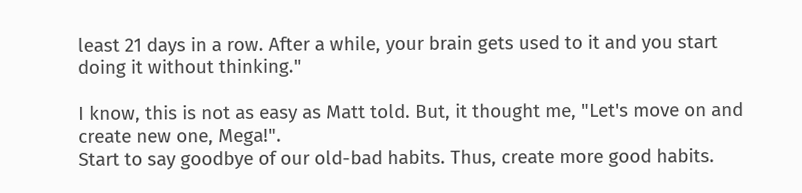least 21 days in a row. After a while, your brain gets used to it and you start doing it without thinking."

I know, this is not as easy as Matt told. But, it thought me, "Let's move on and create new one, Mega!".
Start to say goodbye of our old-bad habits. Thus, create more good habits.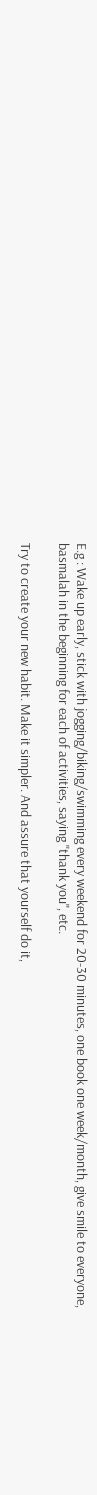E.g : Wake up early, stick with jogging/biking/swimming every weekend for 20-30 minutes, one book one week/month, give smile to everyone, basmalah in the beginning for each of activities, saying "thank you", etc.

Try to create your new habit. Make it simpler. And assure that yourself do it,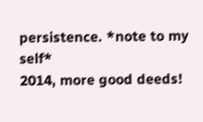persistence. *note to my self*
2014, more good deeds!